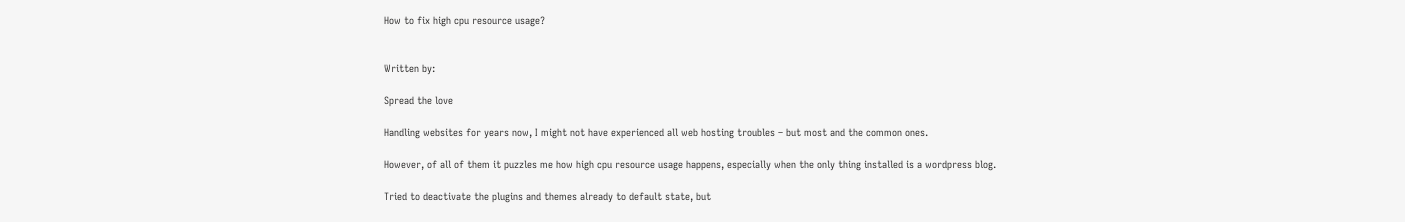How to fix high cpu resource usage?


Written by:

Spread the love

Handling websites for years now, I might not have experienced all web hosting troubles – but most and the common ones.

However, of all of them it puzzles me how high cpu resource usage happens, especially when the only thing installed is a wordpress blog.

Tried to deactivate the plugins and themes already to default state, but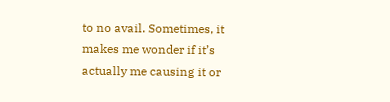to no avail. Sometimes, it makes me wonder if it’s actually me causing it or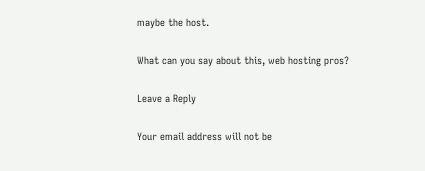maybe the host.

What can you say about this, web hosting pros?

Leave a Reply

Your email address will not be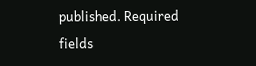published. Required fields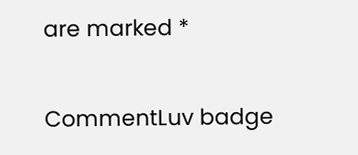are marked *

CommentLuv badge